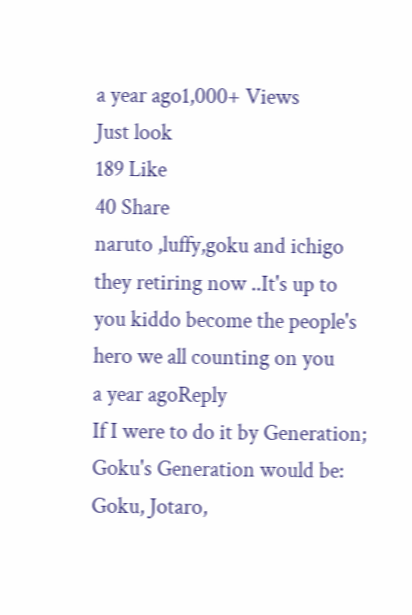a year ago1,000+ Views
Just look
189 Like
40 Share
naruto ,luffy,goku and ichigo they retiring now ..It's up to you kiddo become the people's hero we all counting on you
a year agoReply
If I were to do it by Generation; Goku's Generation would be: Goku, Jotaro,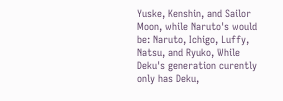Yuske, Kenshin, and Sailor Moon, while Naruto's would be: Naruto, Ichigo, Luffy, Natsu, and Ryuko, While Deku's generation curently only has Deku,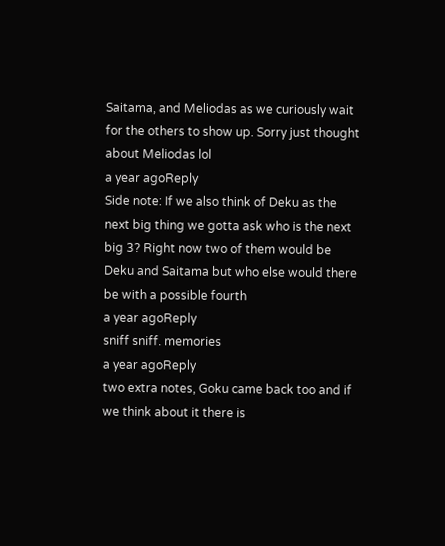Saitama, and Meliodas as we curiously wait for the others to show up. Sorry just thought about Meliodas lol
a year agoReply
Side note: If we also think of Deku as the next big thing we gotta ask who is the next big 3? Right now two of them would be Deku and Saitama but who else would there be with a possible fourth
a year agoReply
sniff sniff. memories
a year agoReply
two extra notes, Goku came back too and if we think about it there is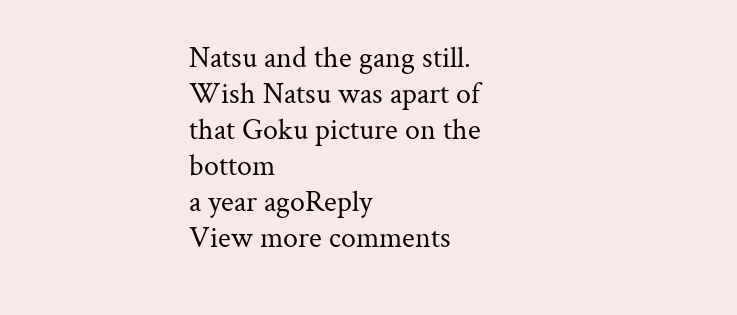Natsu and the gang still. Wish Natsu was apart of that Goku picture on the bottom
a year agoReply
View more comments